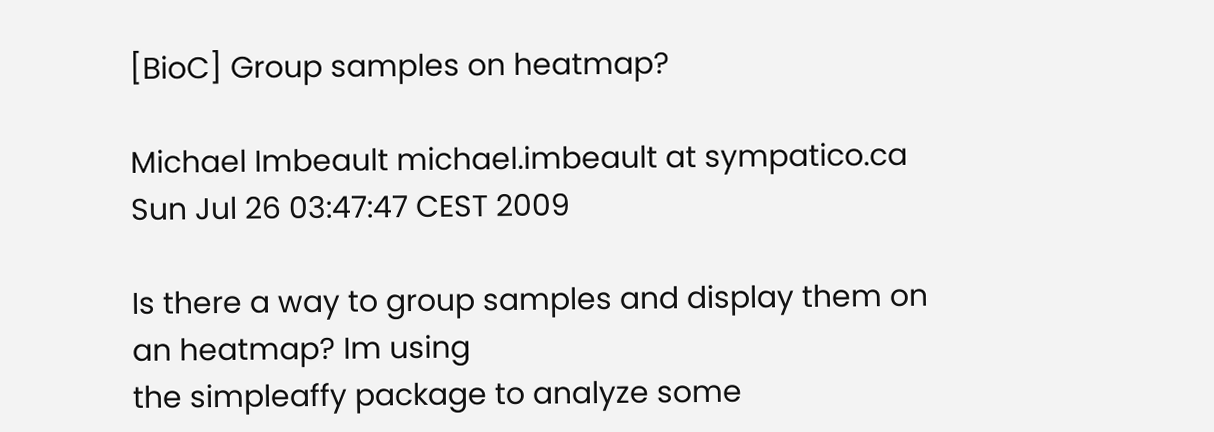[BioC] Group samples on heatmap?

Michael Imbeault michael.imbeault at sympatico.ca
Sun Jul 26 03:47:47 CEST 2009

Is there a way to group samples and display them on an heatmap? Im using
the simpleaffy package to analyze some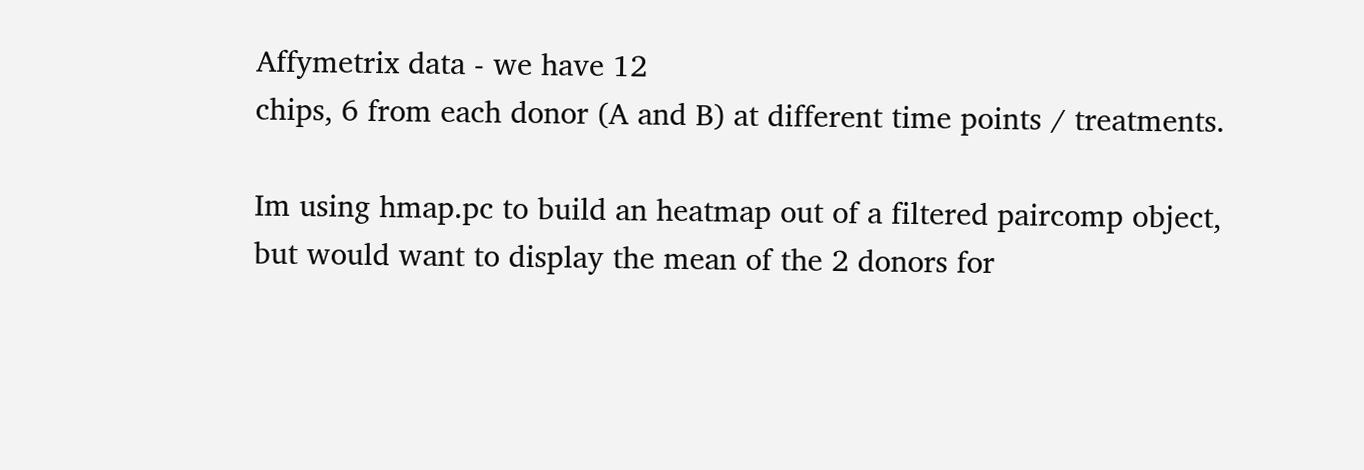Affymetrix data - we have 12
chips, 6 from each donor (A and B) at different time points / treatments.

Im using hmap.pc to build an heatmap out of a filtered paircomp object,
but would want to display the mean of the 2 donors for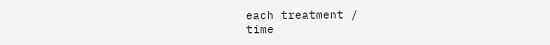each treatment /
time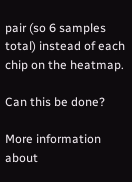pair (so 6 samples total) instead of each chip on the heatmap.

Can this be done?

More information about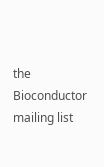the Bioconductor mailing list